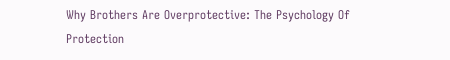Why Brothers Are Overprotective: The Psychology Of Protection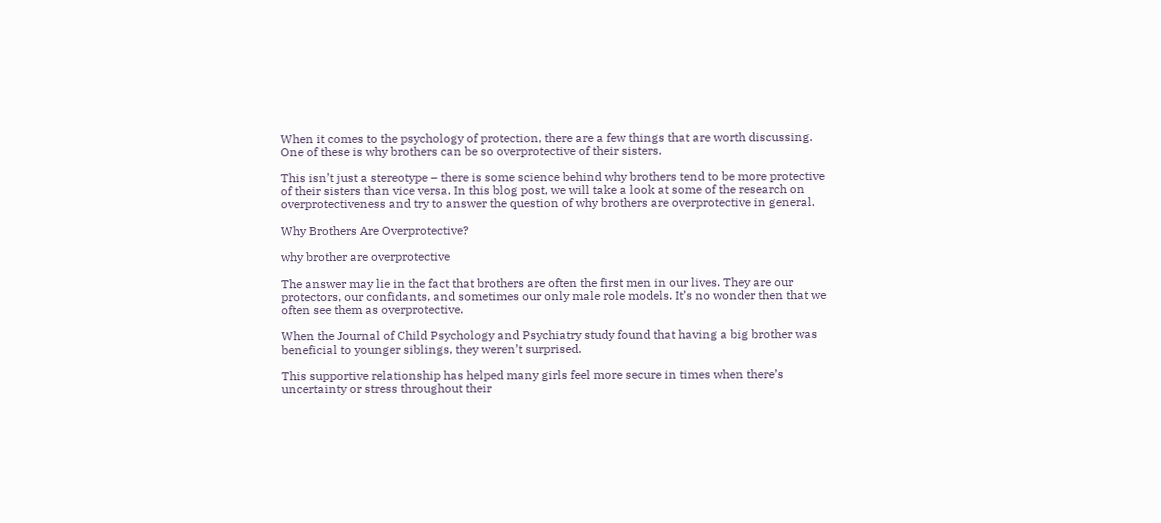When it comes to the psychology of protection, there are a few things that are worth discussing. One of these is why brothers can be so overprotective of their sisters.

This isn’t just a stereotype – there is some science behind why brothers tend to be more protective of their sisters than vice versa. In this blog post, we will take a look at some of the research on overprotectiveness and try to answer the question of why brothers are overprotective in general.

Why Brothers Are Overprotective?

why brother are overprotective

The answer may lie in the fact that brothers are often the first men in our lives. They are our protectors, our confidants, and sometimes our only male role models. It’s no wonder then that we often see them as overprotective.

When the Journal of Child Psychology and Psychiatry study found that having a big brother was beneficial to younger siblings, they weren’t surprised.

This supportive relationship has helped many girls feel more secure in times when there’s uncertainty or stress throughout their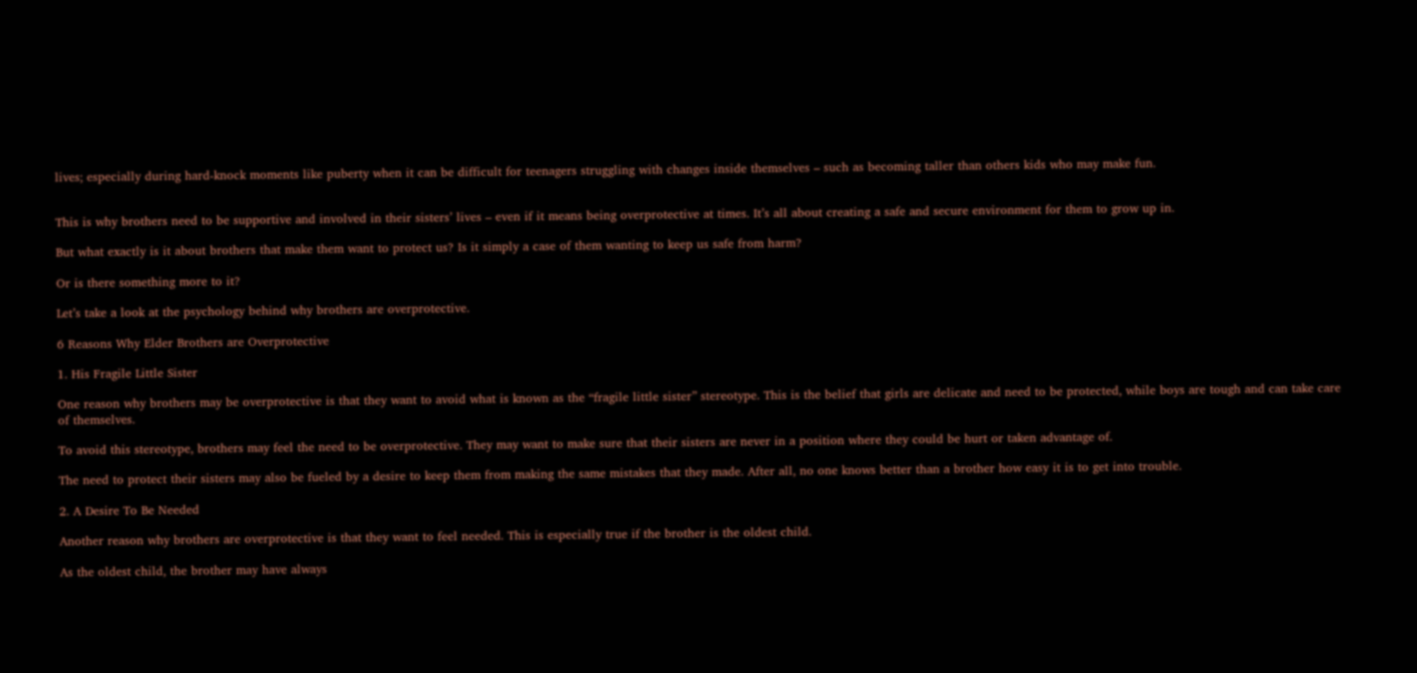lives; especially during hard-knock moments like puberty when it can be difficult for teenagers struggling with changes inside themselves – such as becoming taller than others kids who may make fun.


This is why brothers need to be supportive and involved in their sisters’ lives – even if it means being overprotective at times. It’s all about creating a safe and secure environment for them to grow up in.

But what exactly is it about brothers that make them want to protect us? Is it simply a case of them wanting to keep us safe from harm?

Or is there something more to it?

Let’s take a look at the psychology behind why brothers are overprotective.

6 Reasons Why Elder Brothers are Overprotective

1. His Fragile Little Sister

One reason why brothers may be overprotective is that they want to avoid what is known as the “fragile little sister” stereotype. This is the belief that girls are delicate and need to be protected, while boys are tough and can take care of themselves.

To avoid this stereotype, brothers may feel the need to be overprotective. They may want to make sure that their sisters are never in a position where they could be hurt or taken advantage of.

The need to protect their sisters may also be fueled by a desire to keep them from making the same mistakes that they made. After all, no one knows better than a brother how easy it is to get into trouble.

2. A Desire To Be Needed

Another reason why brothers are overprotective is that they want to feel needed. This is especially true if the brother is the oldest child.

As the oldest child, the brother may have always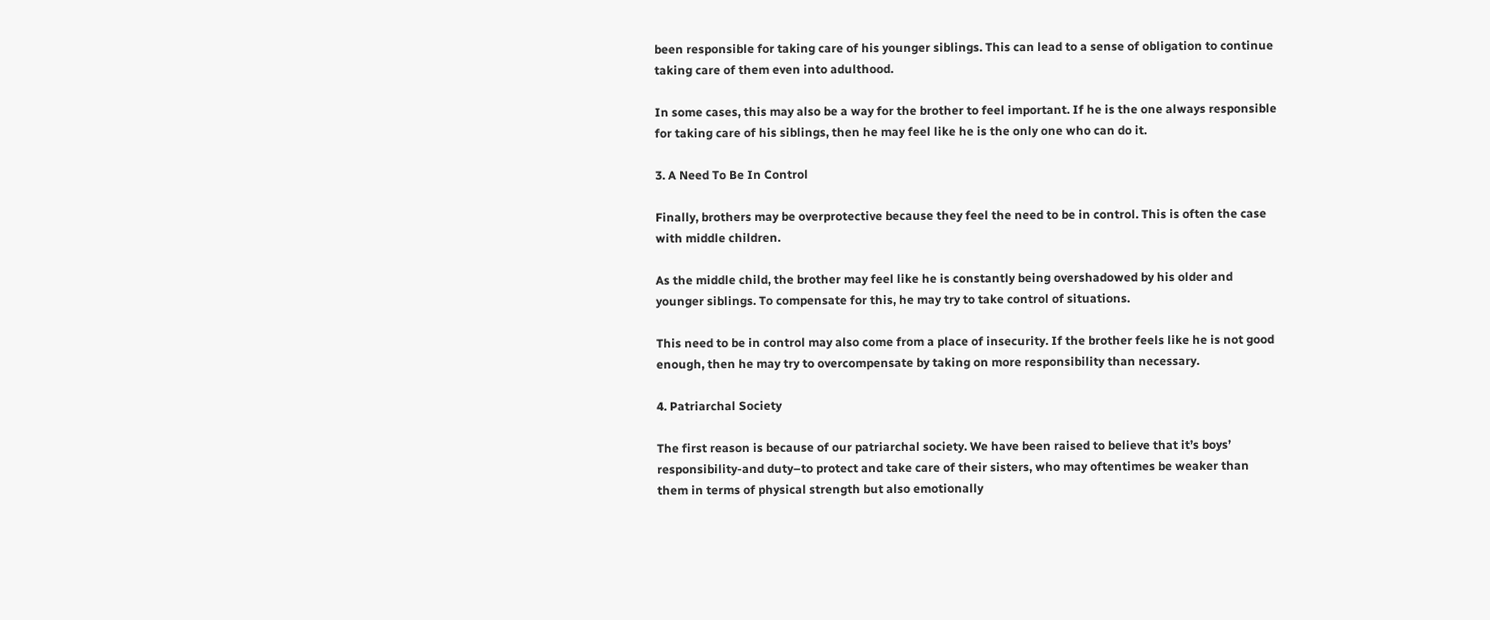been responsible for taking care of his younger siblings. This can lead to a sense of obligation to continue taking care of them even into adulthood.

In some cases, this may also be a way for the brother to feel important. If he is the one always responsible for taking care of his siblings, then he may feel like he is the only one who can do it.

3. A Need To Be In Control

Finally, brothers may be overprotective because they feel the need to be in control. This is often the case with middle children.

As the middle child, the brother may feel like he is constantly being overshadowed by his older and younger siblings. To compensate for this, he may try to take control of situations.

This need to be in control may also come from a place of insecurity. If the brother feels like he is not good enough, then he may try to overcompensate by taking on more responsibility than necessary.

4. Patriarchal Society

The first reason is because of our patriarchal society. We have been raised to believe that it’s boys’ responsibility-and duty–to protect and take care of their sisters, who may oftentimes be weaker than them in terms of physical strength but also emotionally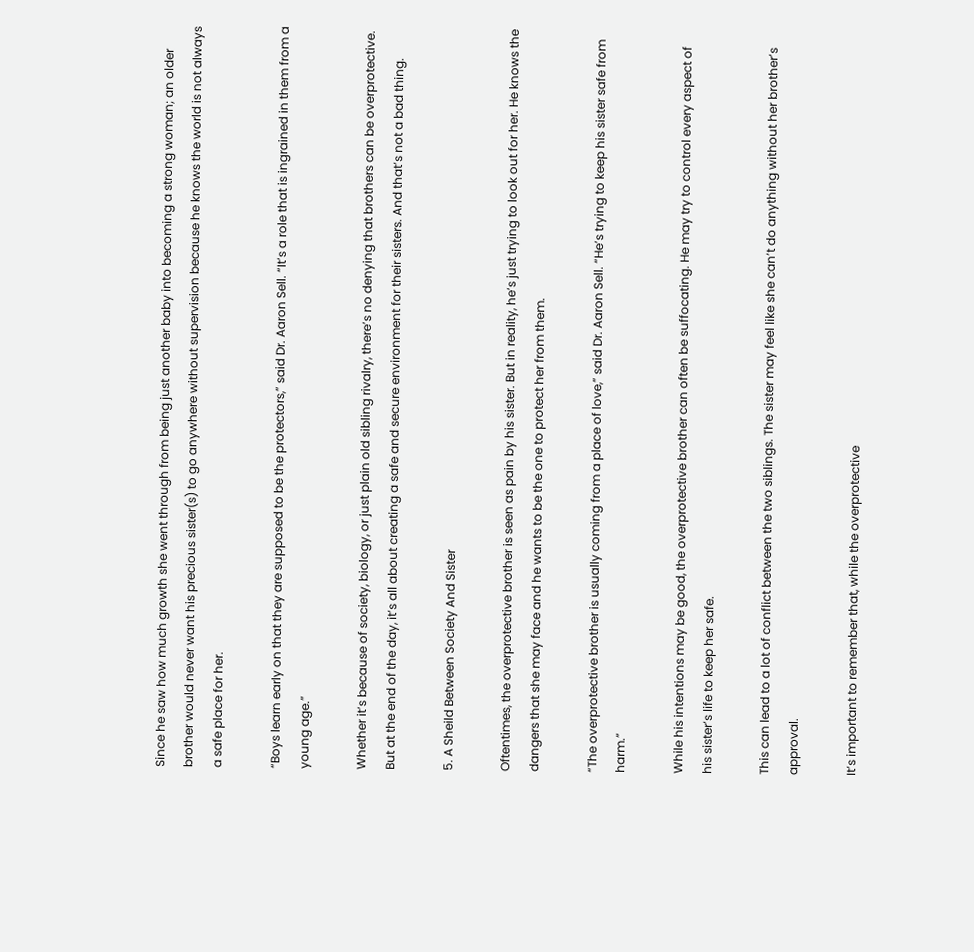Since he saw how much growth she went through from being just another baby into becoming a strong woman; an older brother would never want his precious sister(s) to go anywhere without supervision because he knows the world is not always a safe place for her.

“Boys learn early on that they are supposed to be the protectors,” said Dr. Aaron Sell. “It’s a role that is ingrained in them from a young age.”

Whether it’s because of society, biology, or just plain old sibling rivalry, there’s no denying that brothers can be overprotective. But at the end of the day, it’s all about creating a safe and secure environment for their sisters. And that’s not a bad thing.

5. A Sheild Between Society And Sister

Oftentimes, the overprotective brother is seen as pain by his sister. But in reality, he’s just trying to look out for her. He knows the dangers that she may face and he wants to be the one to protect her from them.

“The overprotective brother is usually coming from a place of love,” said Dr. Aaron Sell. “He’s trying to keep his sister safe from harm.”

While his intentions may be good, the overprotective brother can often be suffocating. He may try to control every aspect of his sister’s life to keep her safe.

This can lead to a lot of conflict between the two siblings. The sister may feel like she can’t do anything without her brother’s approval.

It’s important to remember that, while the overprotective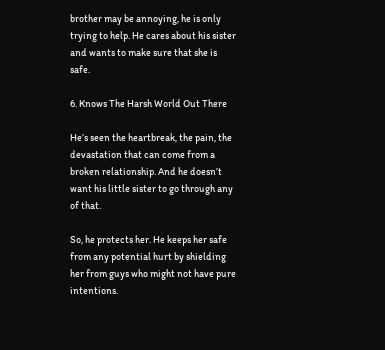brother may be annoying, he is only trying to help. He cares about his sister and wants to make sure that she is safe.

6. Knows The Harsh World Out There

He’s seen the heartbreak, the pain, the devastation that can come from a broken relationship. And he doesn’t want his little sister to go through any of that.

So, he protects her. He keeps her safe from any potential hurt by shielding her from guys who might not have pure intentions.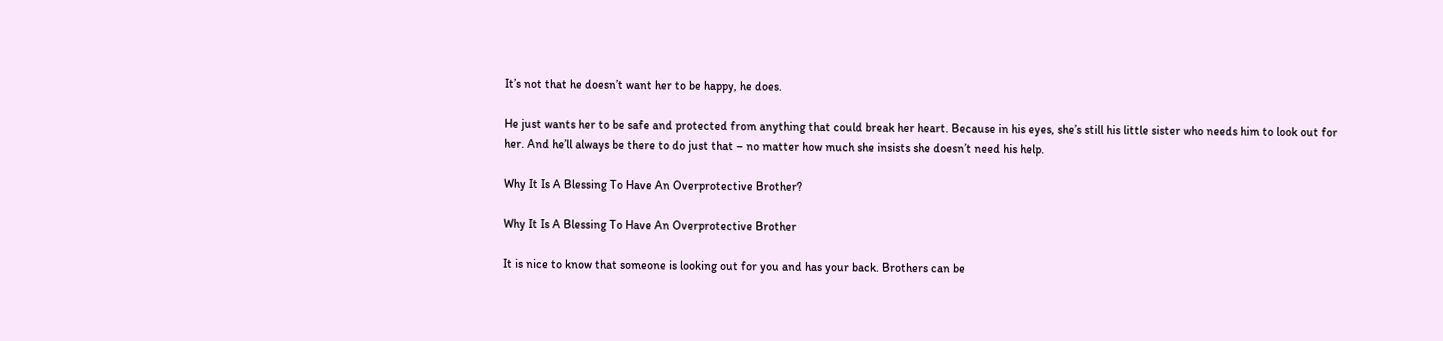It’s not that he doesn’t want her to be happy, he does.

He just wants her to be safe and protected from anything that could break her heart. Because in his eyes, she’s still his little sister who needs him to look out for her. And he’ll always be there to do just that – no matter how much she insists she doesn’t need his help.

Why It Is A Blessing To Have An Overprotective Brother?

Why It Is A Blessing To Have An Overprotective Brother

It is nice to know that someone is looking out for you and has your back. Brothers can be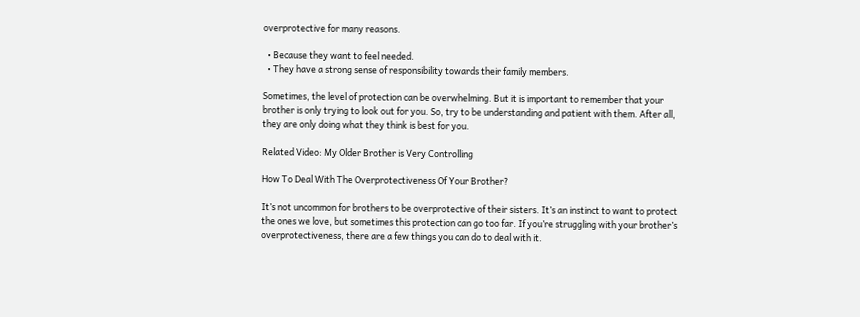overprotective for many reasons.

  • Because they want to feel needed.
  • They have a strong sense of responsibility towards their family members.

Sometimes, the level of protection can be overwhelming. But it is important to remember that your brother is only trying to look out for you. So, try to be understanding and patient with them. After all, they are only doing what they think is best for you.

Related Video: My Older Brother is Very Controlling

How To Deal With The Overprotectiveness Of Your Brother?

It’s not uncommon for brothers to be overprotective of their sisters. It’s an instinct to want to protect the ones we love, but sometimes this protection can go too far. If you’re struggling with your brother’s overprotectiveness, there are a few things you can do to deal with it.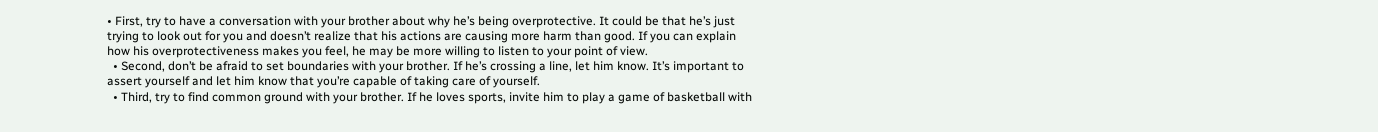• First, try to have a conversation with your brother about why he’s being overprotective. It could be that he’s just trying to look out for you and doesn’t realize that his actions are causing more harm than good. If you can explain how his overprotectiveness makes you feel, he may be more willing to listen to your point of view.
  • Second, don’t be afraid to set boundaries with your brother. If he’s crossing a line, let him know. It’s important to assert yourself and let him know that you’re capable of taking care of yourself.
  • Third, try to find common ground with your brother. If he loves sports, invite him to play a game of basketball with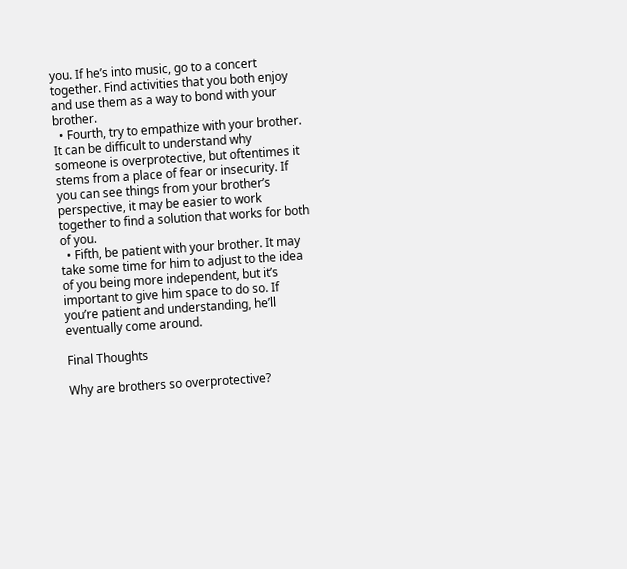you. If he’s into music, go to a concert together. Find activities that you both enjoy and use them as a way to bond with your brother.
  • Fourth, try to empathize with your brother. It can be difficult to understand why someone is overprotective, but oftentimes it stems from a place of fear or insecurity. If you can see things from your brother’s perspective, it may be easier to work together to find a solution that works for both of you.
  • Fifth, be patient with your brother. It may take some time for him to adjust to the idea of you being more independent, but it’s important to give him space to do so. If you’re patient and understanding, he’ll eventually come around.

Final Thoughts

Why are brothers so overprotective?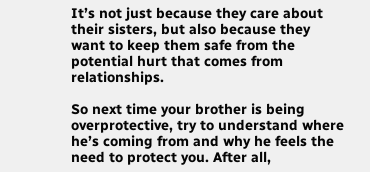It’s not just because they care about their sisters, but also because they want to keep them safe from the potential hurt that comes from relationships.

So next time your brother is being overprotective, try to understand where he’s coming from and why he feels the need to protect you. After all,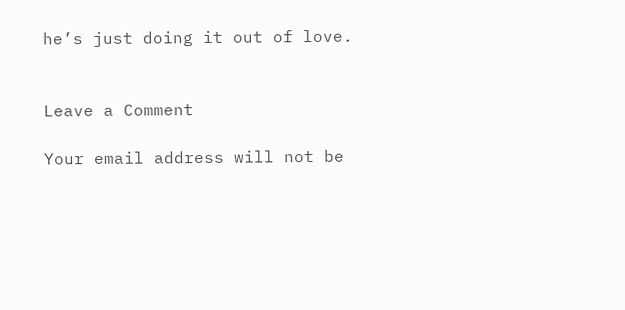he’s just doing it out of love.


Leave a Comment

Your email address will not be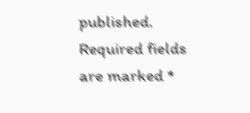published. Required fields are marked *